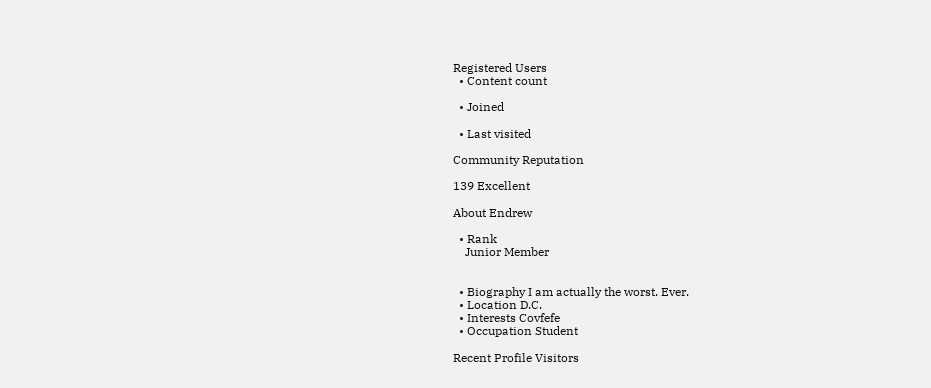Registered Users
  • Content count

  • Joined

  • Last visited

Community Reputation

139 Excellent

About Endrew

  • Rank
    Junior Member


  • Biography I am actually the worst. Ever.
  • Location D.C.
  • Interests Covfefe
  • Occupation Student

Recent Profile Visitors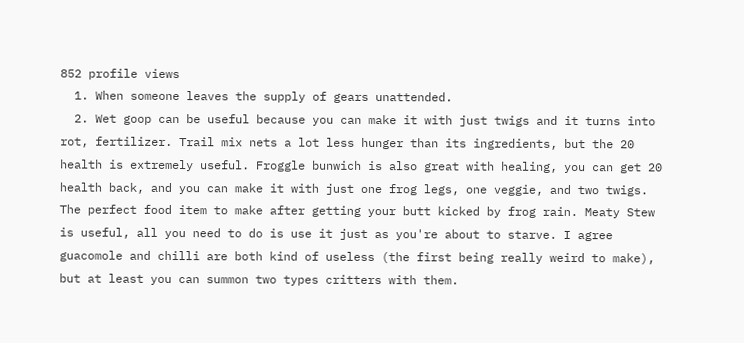852 profile views
  1. When someone leaves the supply of gears unattended.
  2. Wet goop can be useful because you can make it with just twigs and it turns into rot, fertilizer. Trail mix nets a lot less hunger than its ingredients, but the 20 health is extremely useful. Froggle bunwich is also great with healing, you can get 20 health back, and you can make it with just one frog legs, one veggie, and two twigs. The perfect food item to make after getting your butt kicked by frog rain. Meaty Stew is useful, all you need to do is use it just as you're about to starve. I agree guacomole and chilli are both kind of useless (the first being really weird to make), but at least you can summon two types critters with them.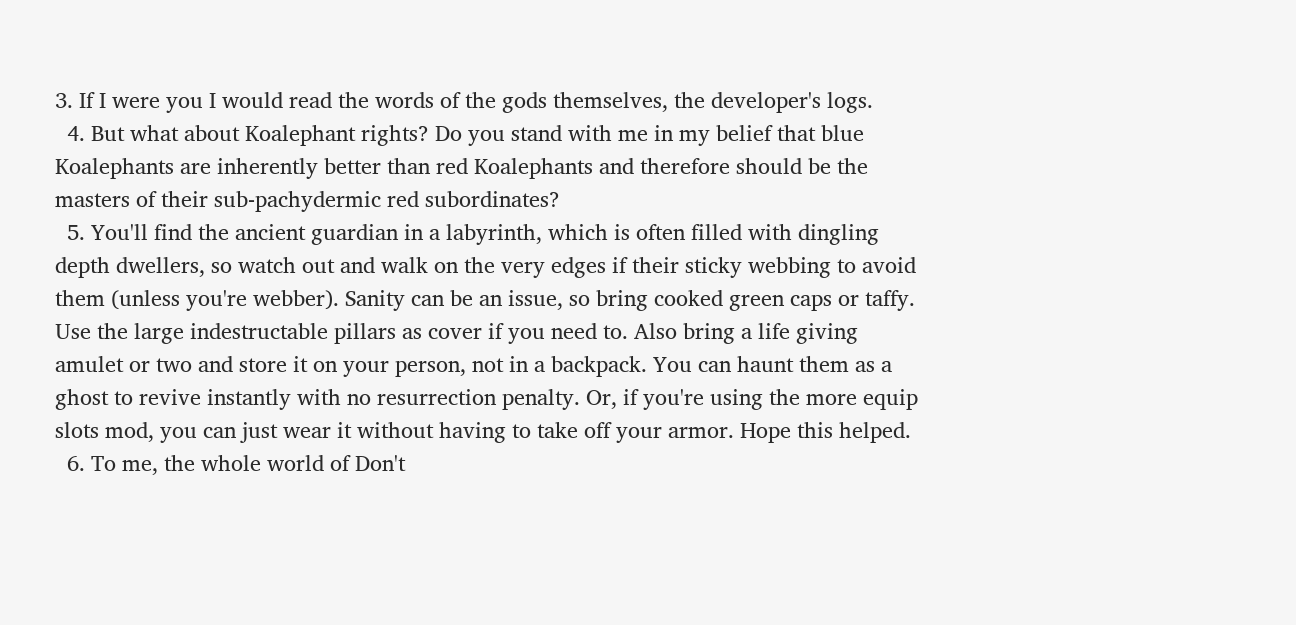3. If I were you I would read the words of the gods themselves, the developer's logs.
  4. But what about Koalephant rights? Do you stand with me in my belief that blue Koalephants are inherently better than red Koalephants and therefore should be the masters of their sub-pachydermic red subordinates?
  5. You'll find the ancient guardian in a labyrinth, which is often filled with dingling depth dwellers, so watch out and walk on the very edges if their sticky webbing to avoid them (unless you're webber). Sanity can be an issue, so bring cooked green caps or taffy. Use the large indestructable pillars as cover if you need to. Also bring a life giving amulet or two and store it on your person, not in a backpack. You can haunt them as a ghost to revive instantly with no resurrection penalty. Or, if you're using the more equip slots mod, you can just wear it without having to take off your armor. Hope this helped.
  6. To me, the whole world of Don't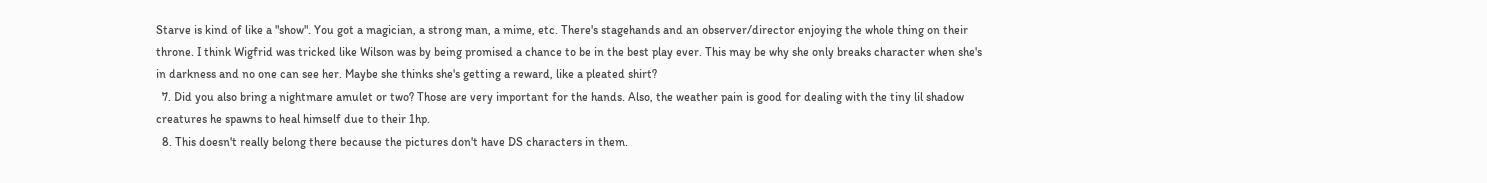Starve is kind of like a "show". You got a magician, a strong man, a mime, etc. There's stagehands and an observer/director enjoying the whole thing on their throne. I think Wigfrid was tricked like Wilson was by being promised a chance to be in the best play ever. This may be why she only breaks character when she's in darkness and no one can see her. Maybe she thinks she's getting a reward, like a pleated shirt?
  7. Did you also bring a nightmare amulet or two? Those are very important for the hands. Also, the weather pain is good for dealing with the tiny lil shadow creatures he spawns to heal himself due to their 1hp.
  8. This doesn't really belong there because the pictures don't have DS characters in them.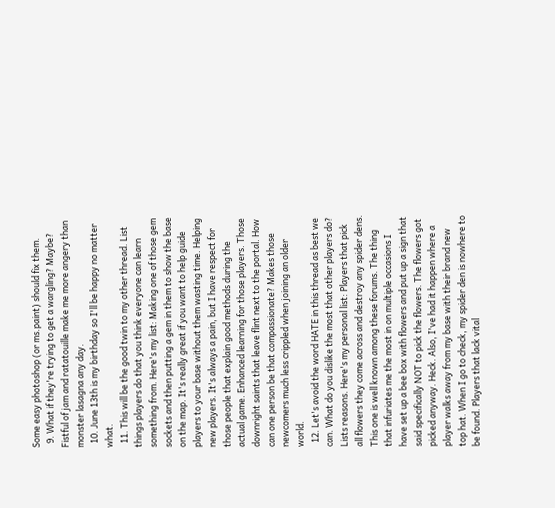Some easy photoshop (or ms.paint) should fix them.
  9. What if they're trying to get a wargling? Maybe? Fistful of jam and ratatouille make me more angery than monster lasagna any day.
  10. June 13th is my birthday so I'll be happy no matter what.
  11. This will be the good twin to my other thread. List things players do that you think everyone can learn something from. Here's my list: Making one of those gem sockets and then putting a gem in them to show the base on the map. It's really great if you want to help guide players to your base without them wasting time. Helping new players. It's always a pain, but I have respect for those people that explain good methods during the actual game. Enhanced learning for those players. Those downright saints that leave flint next to the portal. How can one person be that compassionate? Makes those newcomers much less crippled when joining an older world.
  12. Let's avoid the word HATE in this thread as best we can. What do you dislike the most that other players do? Lists reasons. Here's my personal list: Players that pick all flowers they come across and destroy any spider dens. This one is well known among these forums. The thing that infuriates me the most in on multiple occasions I have set up a bee box with flowers and put up a sign that said specifically NOT to pick the flowers. The flowers got picked anyway. Heck. Also, I've had it happen where a player walks away from my base with their brand new top hat. When I go to check, my spider den is nowhere to be found. Players that lack vital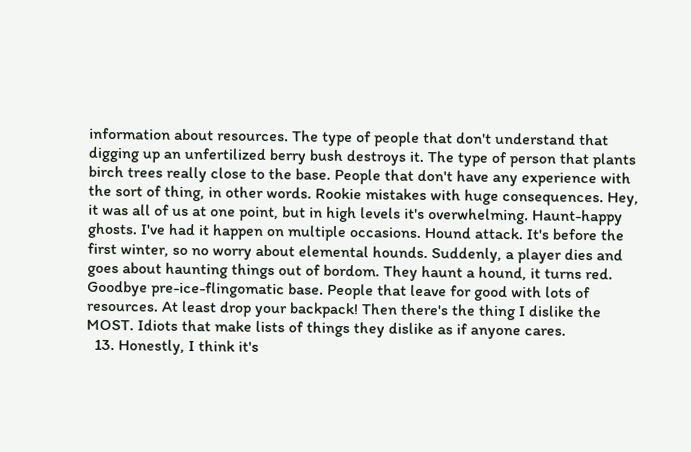information about resources. The type of people that don't understand that digging up an unfertilized berry bush destroys it. The type of person that plants birch trees really close to the base. People that don't have any experience with the sort of thing, in other words. Rookie mistakes with huge consequences. Hey, it was all of us at one point, but in high levels it's overwhelming. Haunt-happy ghosts. I've had it happen on multiple occasions. Hound attack. It's before the first winter, so no worry about elemental hounds. Suddenly, a player dies and goes about haunting things out of bordom. They haunt a hound, it turns red. Goodbye pre-ice-flingomatic base. People that leave for good with lots of resources. At least drop your backpack! Then there's the thing I dislike the MOST. Idiots that make lists of things they dislike as if anyone cares.
  13. Honestly, I think it's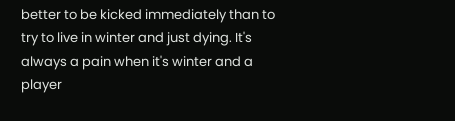better to be kicked immediately than to try to live in winter and just dying. It's always a pain when it's winter and a player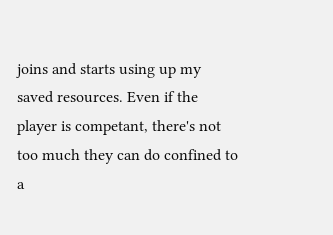joins and starts using up my saved resources. Even if the player is competant, there's not too much they can do confined to a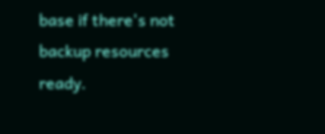base if there's not backup resources ready.